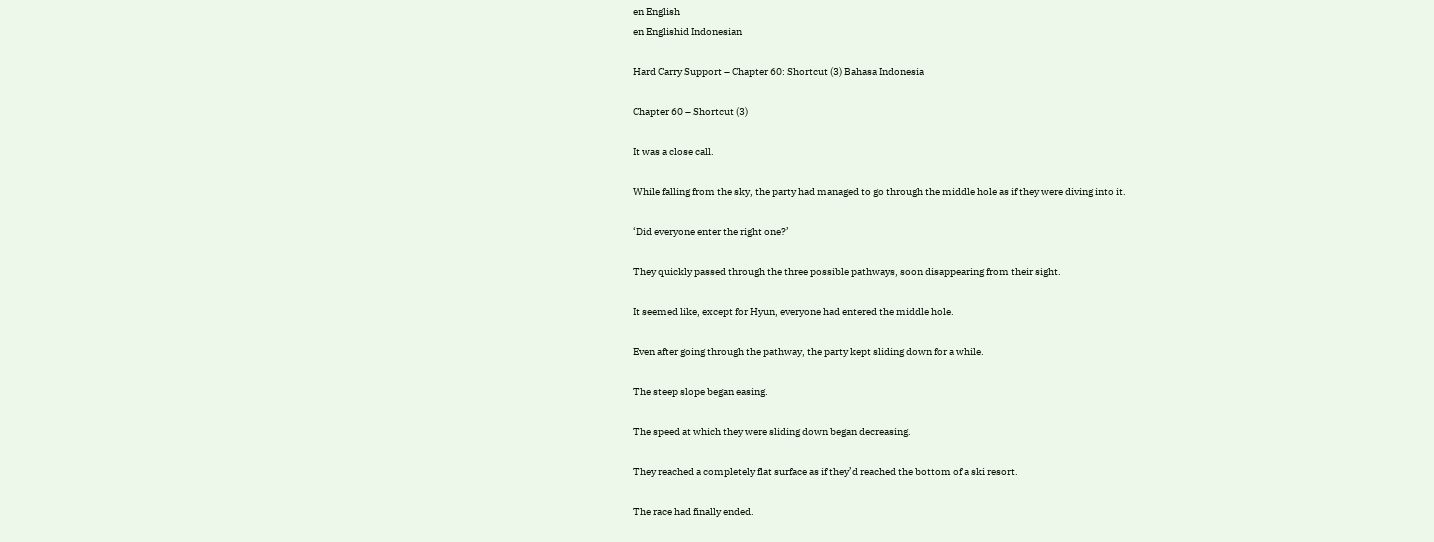en English
en Englishid Indonesian

Hard Carry Support – Chapter 60: Shortcut (3) Bahasa Indonesia

Chapter 60 – Shortcut (3)

It was a close call.

While falling from the sky, the party had managed to go through the middle hole as if they were diving into it.

‘Did everyone enter the right one?’

They quickly passed through the three possible pathways, soon disappearing from their sight.

It seemed like, except for Hyun, everyone had entered the middle hole.

Even after going through the pathway, the party kept sliding down for a while.

The steep slope began easing.

The speed at which they were sliding down began decreasing.

They reached a completely flat surface as if they’d reached the bottom of a ski resort.

The race had finally ended.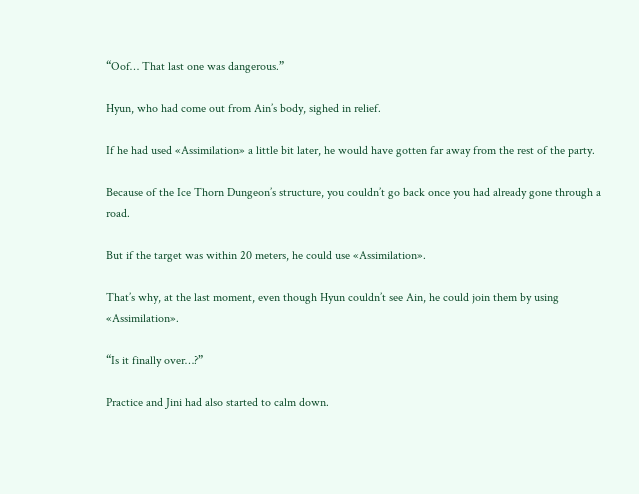“Oof… That last one was dangerous.”

Hyun, who had come out from Ain’s body, sighed in relief.

If he had used «Assimilation» a little bit later, he would have gotten far away from the rest of the party.

Because of the Ice Thorn Dungeon’s structure, you couldn’t go back once you had already gone through a road.

But if the target was within 20 meters, he could use «Assimilation».

That’s why, at the last moment, even though Hyun couldn’t see Ain, he could join them by using «Assimilation».

“Is it finally over…?”

Practice and Jini had also started to calm down.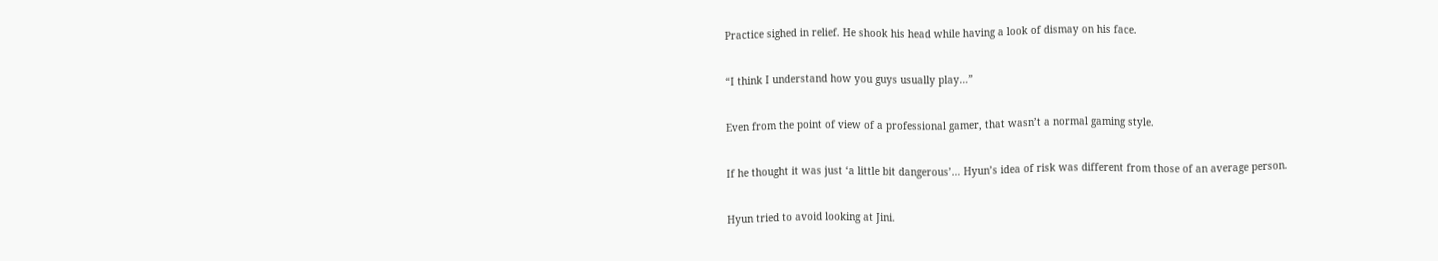Practice sighed in relief. He shook his head while having a look of dismay on his face.

“I think I understand how you guys usually play…”

Even from the point of view of a professional gamer, that wasn’t a normal gaming style.

If he thought it was just ‘a little bit dangerous’… Hyun’s idea of risk was different from those of an average person.

Hyun tried to avoid looking at Jini.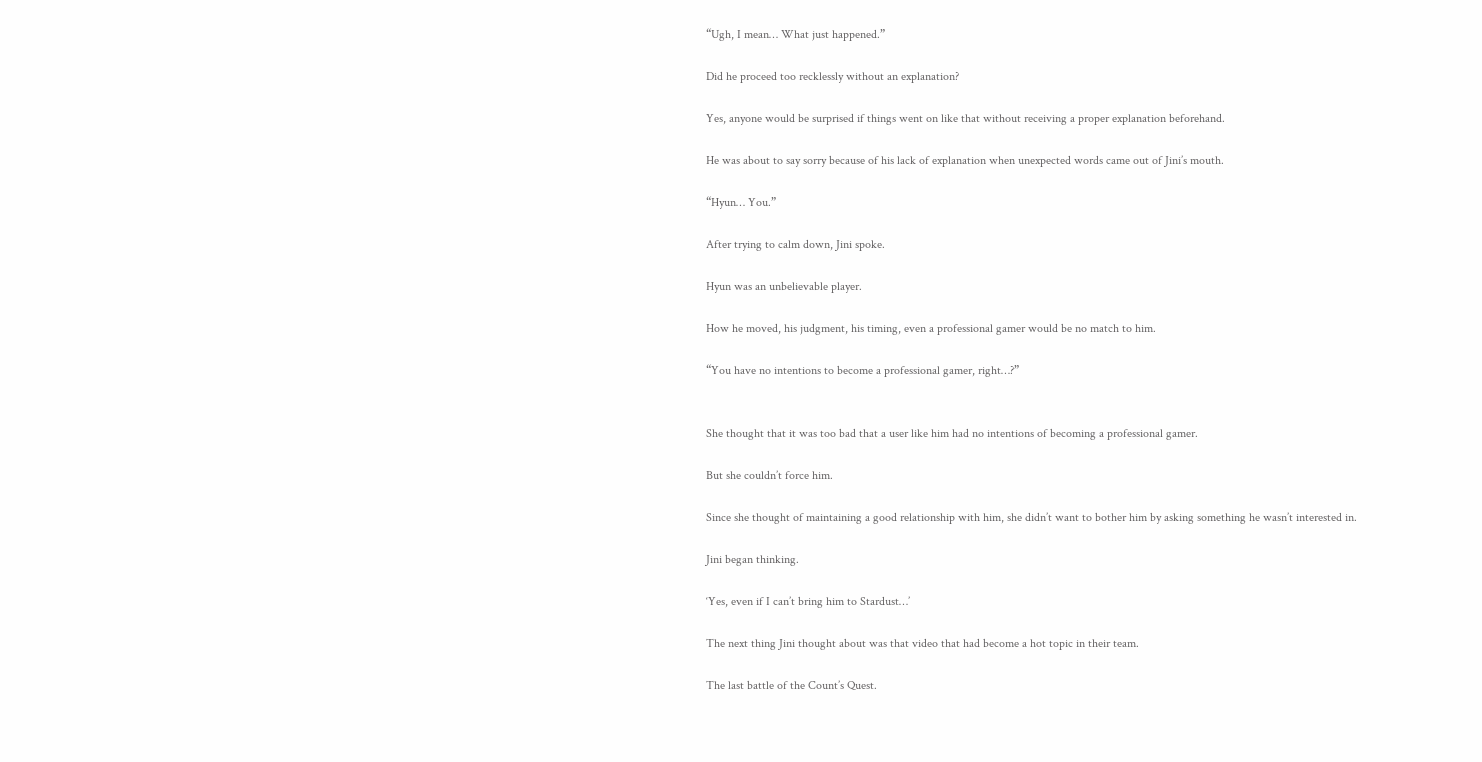“Ugh, I mean… What just happened.”

Did he proceed too recklessly without an explanation?

Yes, anyone would be surprised if things went on like that without receiving a proper explanation beforehand.

He was about to say sorry because of his lack of explanation when unexpected words came out of Jini’s mouth.

“Hyun… You.”

After trying to calm down, Jini spoke.

Hyun was an unbelievable player.

How he moved, his judgment, his timing, even a professional gamer would be no match to him.

“You have no intentions to become a professional gamer, right…?”


She thought that it was too bad that a user like him had no intentions of becoming a professional gamer.

But she couldn’t force him.

Since she thought of maintaining a good relationship with him, she didn’t want to bother him by asking something he wasn’t interested in.

Jini began thinking.

‘Yes, even if I can’t bring him to Stardust…’

The next thing Jini thought about was that video that had become a hot topic in their team.

The last battle of the Count’s Quest.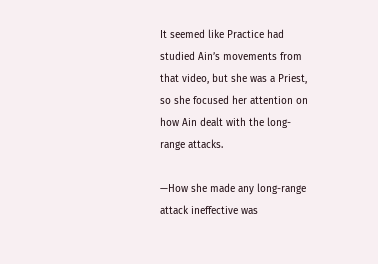It seemed like Practice had studied Ain’s movements from that video, but she was a Priest, so she focused her attention on how Ain dealt with the long-range attacks.

—How she made any long-range attack ineffective was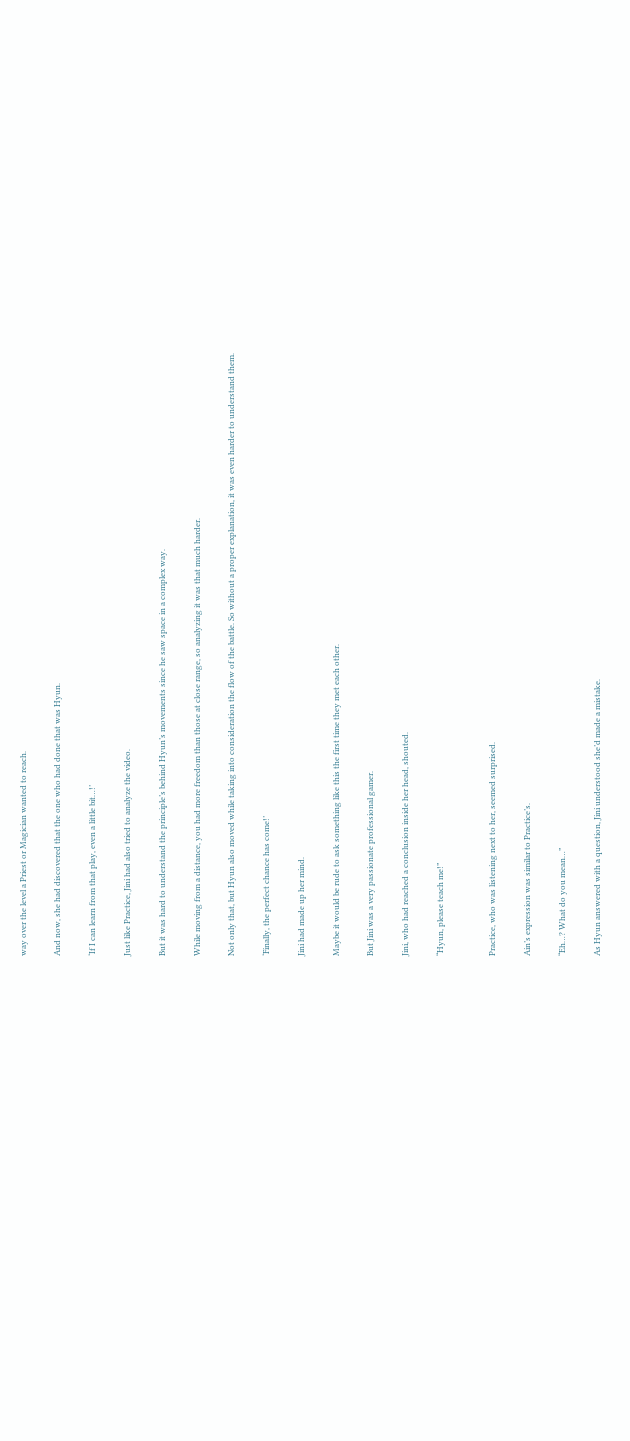way over the level a Priest or Magician wanted to reach.

And now, she had discovered that the one who had done that was Hyun.

‘If I can learn from that play, even a little bit…!’

Just like Practice, Jini had also tried to analyze the video.

But it was hard to understand the principle’s behind Hyun’s movements since he saw space in a complex way.

While moving from a distance, you had more freedom than those at close range, so analyzing it was that much harder.

Not only that, but Hyun also moved while taking into consideration the flow of the battle. So without a proper explanation, it was even harder to understand them.

‘Finally, the perfect chance has come!’

Jini had made up her mind.

Maybe it would be rude to ask something like this the first time they met each other.

But Jini was a very passionate professional gamer.

Jini, who had reached a conclusion inside her head, shouted.

“Hyun, please teach me!”


Practice, who was listening next to her, seemed surprised.

Ain’s expression was similar to Practice’s.

“Eh…? What do you mean…”

As Hyun answered with a question, Jini understood she’d made a mistake.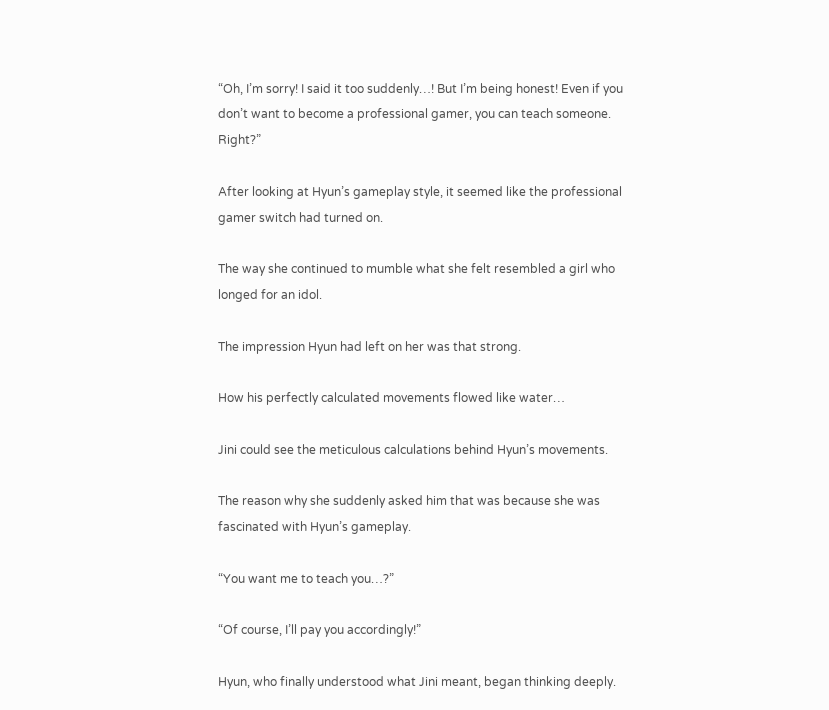“Oh, I’m sorry! I said it too suddenly…! But I’m being honest! Even if you don’t want to become a professional gamer, you can teach someone. Right?”

After looking at Hyun’s gameplay style, it seemed like the professional gamer switch had turned on.

The way she continued to mumble what she felt resembled a girl who longed for an idol.

The impression Hyun had left on her was that strong.

How his perfectly calculated movements flowed like water…

Jini could see the meticulous calculations behind Hyun’s movements.

The reason why she suddenly asked him that was because she was fascinated with Hyun’s gameplay.

“You want me to teach you…?”

“Of course, I’ll pay you accordingly!”

Hyun, who finally understood what Jini meant, began thinking deeply.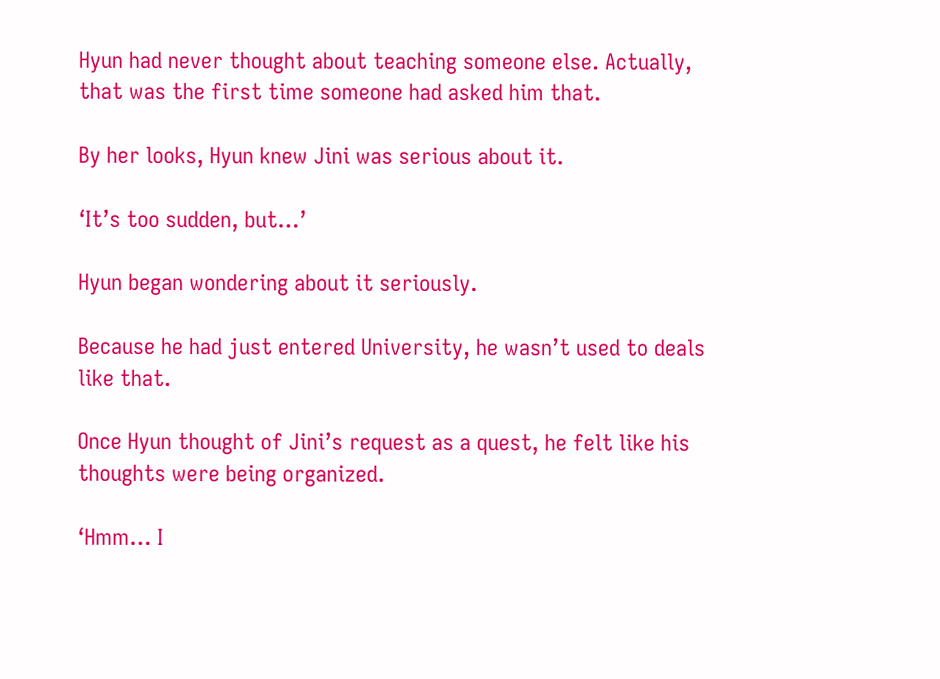Hyun had never thought about teaching someone else. Actually, that was the first time someone had asked him that.

By her looks, Hyun knew Jini was serious about it.

‘It’s too sudden, but…’

Hyun began wondering about it seriously.

Because he had just entered University, he wasn’t used to deals like that.

Once Hyun thought of Jini’s request as a quest, he felt like his thoughts were being organized.

‘Hmm… I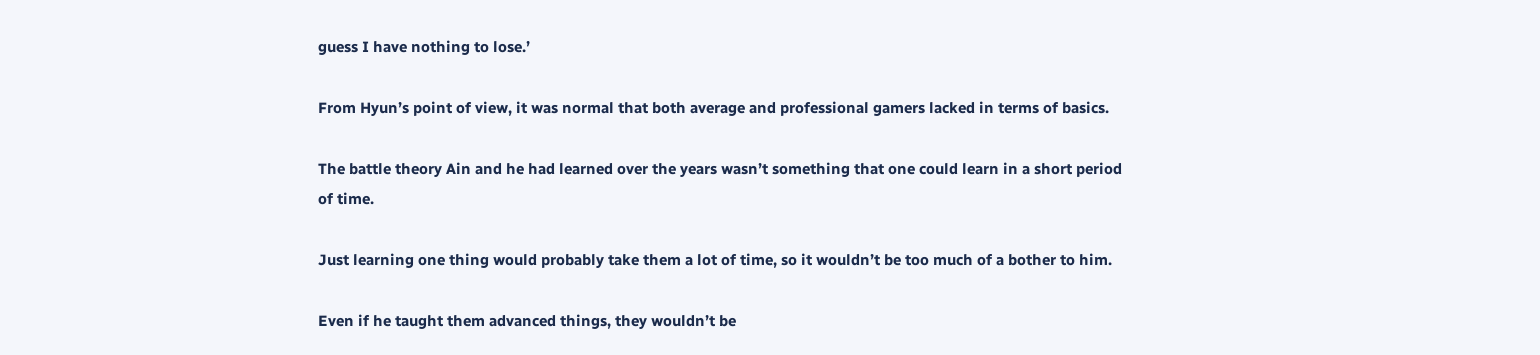guess I have nothing to lose.’

From Hyun’s point of view, it was normal that both average and professional gamers lacked in terms of basics.

The battle theory Ain and he had learned over the years wasn’t something that one could learn in a short period of time.

Just learning one thing would probably take them a lot of time, so it wouldn’t be too much of a bother to him.

Even if he taught them advanced things, they wouldn’t be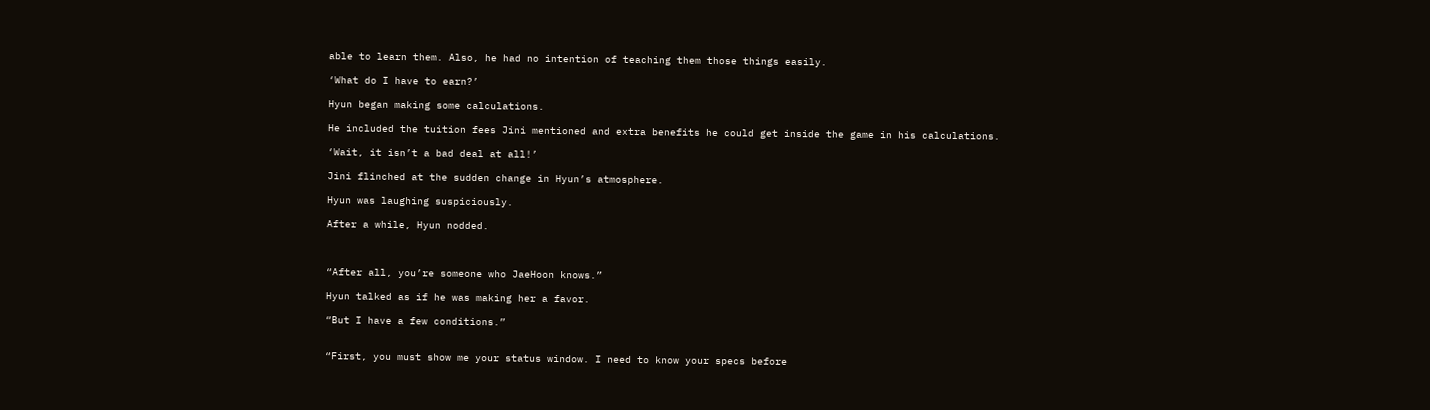able to learn them. Also, he had no intention of teaching them those things easily.

‘What do I have to earn?’

Hyun began making some calculations.

He included the tuition fees Jini mentioned and extra benefits he could get inside the game in his calculations.

‘Wait, it isn’t a bad deal at all!’

Jini flinched at the sudden change in Hyun’s atmosphere.

Hyun was laughing suspiciously.

After a while, Hyun nodded.



“After all, you’re someone who JaeHoon knows.”

Hyun talked as if he was making her a favor.

“But I have a few conditions.”


“First, you must show me your status window. I need to know your specs before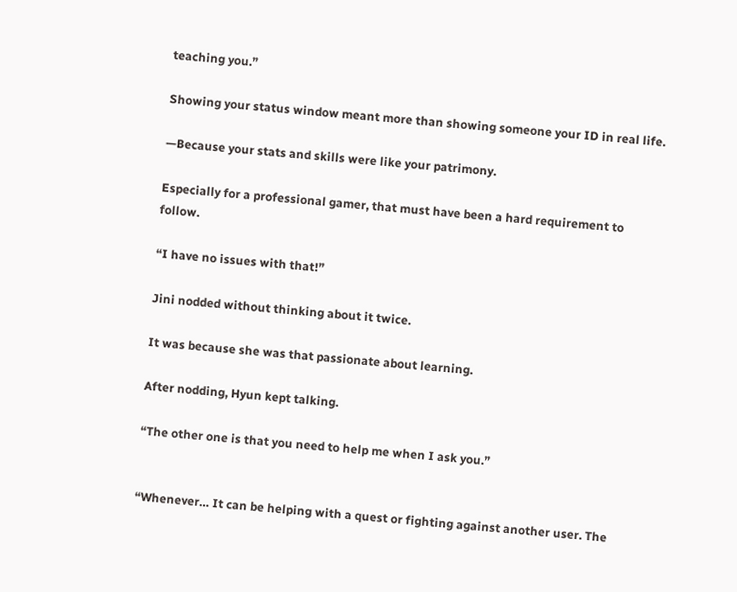teaching you.”

Showing your status window meant more than showing someone your ID in real life.

—Because your stats and skills were like your patrimony.

Especially for a professional gamer, that must have been a hard requirement to follow.

“I have no issues with that!”

Jini nodded without thinking about it twice.

It was because she was that passionate about learning.

After nodding, Hyun kept talking.

“The other one is that you need to help me when I ask you.”


“Whenever… It can be helping with a quest or fighting against another user. The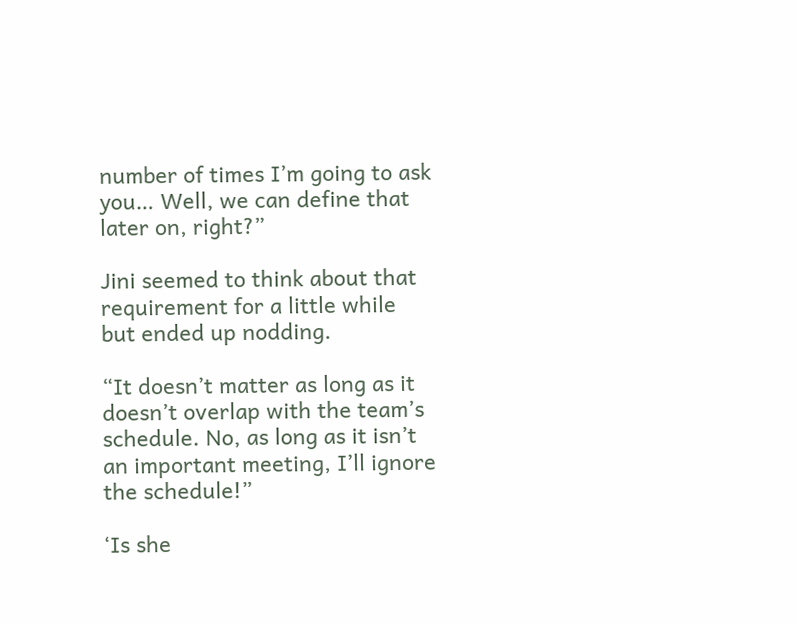number of times I’m going to ask you… Well, we can define that later on, right?”

Jini seemed to think about that requirement for a little while but ended up nodding.

“It doesn’t matter as long as it doesn’t overlap with the team’s schedule. No, as long as it isn’t an important meeting, I’ll ignore the schedule!”

‘Is she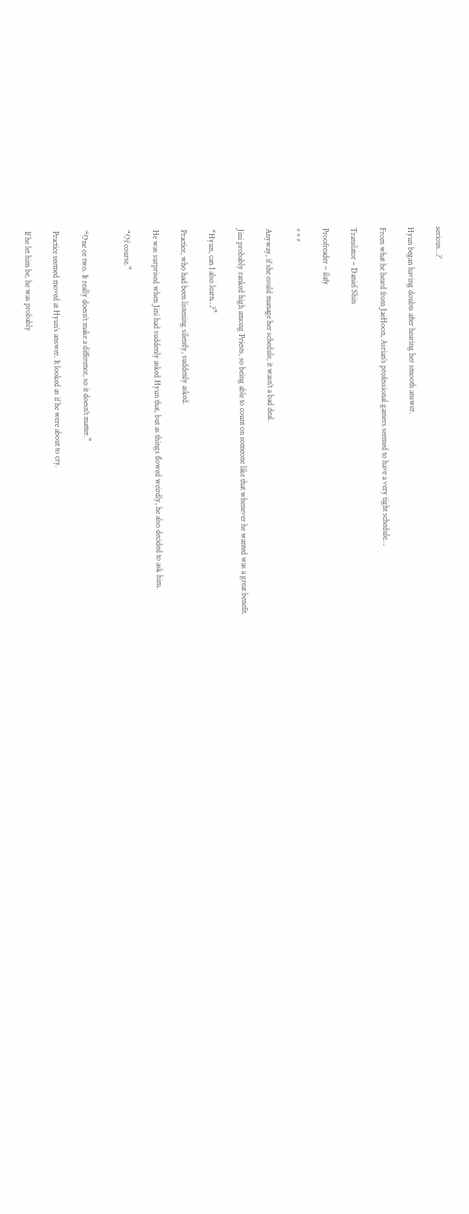serious…?’

Hyun began having doubts after hearing her smooth answer.

From what he heard from JaeHoon, Asrian’s professional gamers seemed to have a very tight schedule…

Translator – Daniel Shin

Proofreader – ilafy

* * *

Anyway, if she could manage her schedule, it wasn’t a bad deal.

Jini probably ranked high among Priests, so being able to count on someone like that whenever he wanted was a great benefit.

“Hyun, can I also learn…?”

Practice, who had been listening silently, suddenly asked.

He was surprised when Jini had suddenly asked Hyun that, but as things flowed weirdly, he also decided to ask him.

“Of course.”


“One or two. It really doesn’t make a difference, so it doesn’t matter.”

Practice seemed moved at Hyun’s answer. It looked as if he were about to cry.

If he let him be, he was probably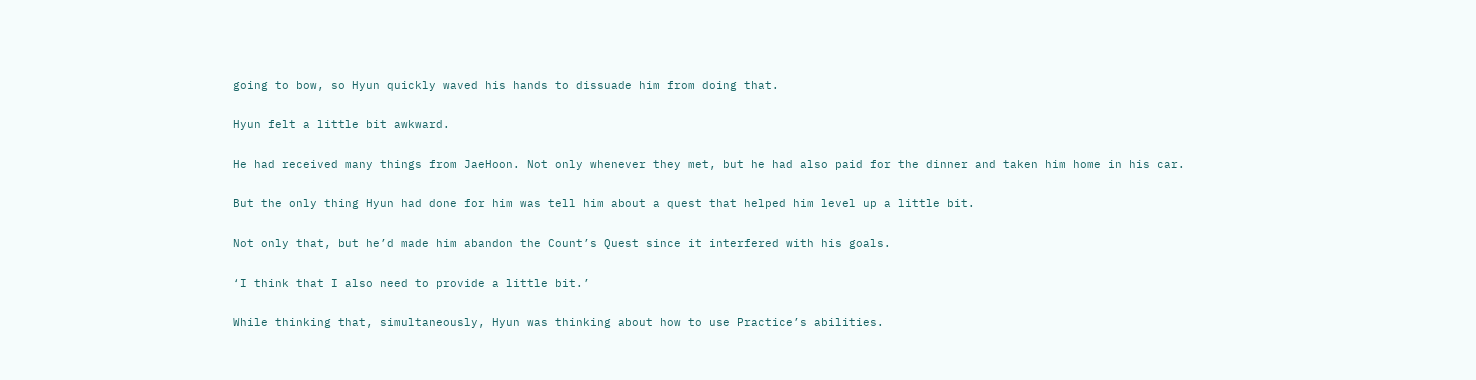going to bow, so Hyun quickly waved his hands to dissuade him from doing that.

Hyun felt a little bit awkward.

He had received many things from JaeHoon. Not only whenever they met, but he had also paid for the dinner and taken him home in his car.

But the only thing Hyun had done for him was tell him about a quest that helped him level up a little bit.

Not only that, but he’d made him abandon the Count’s Quest since it interfered with his goals.

‘I think that I also need to provide a little bit.’

While thinking that, simultaneously, Hyun was thinking about how to use Practice’s abilities.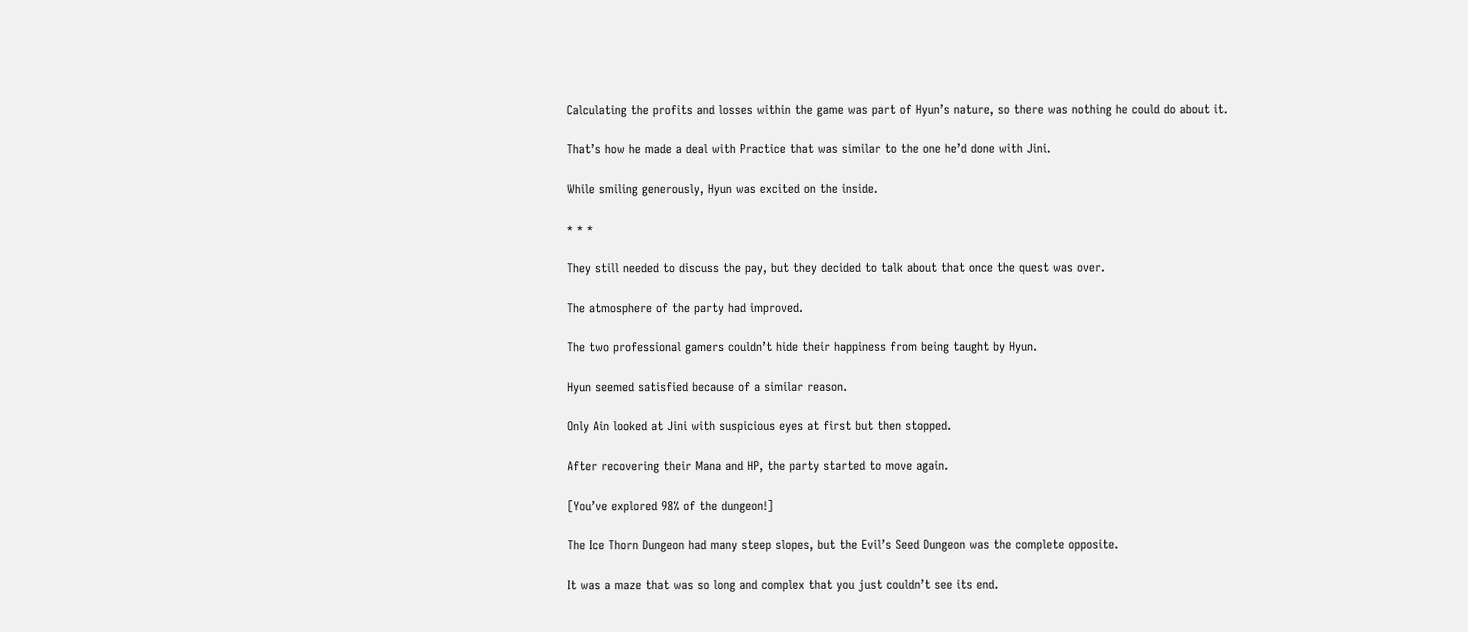Calculating the profits and losses within the game was part of Hyun’s nature, so there was nothing he could do about it.

That’s how he made a deal with Practice that was similar to the one he’d done with Jini.

While smiling generously, Hyun was excited on the inside.

* * *

They still needed to discuss the pay, but they decided to talk about that once the quest was over.

The atmosphere of the party had improved.

The two professional gamers couldn’t hide their happiness from being taught by Hyun.

Hyun seemed satisfied because of a similar reason.

Only Ain looked at Jini with suspicious eyes at first but then stopped.

After recovering their Mana and HP, the party started to move again.

[You’ve explored 98% of the dungeon!]

The Ice Thorn Dungeon had many steep slopes, but the Evil’s Seed Dungeon was the complete opposite.

It was a maze that was so long and complex that you just couldn’t see its end.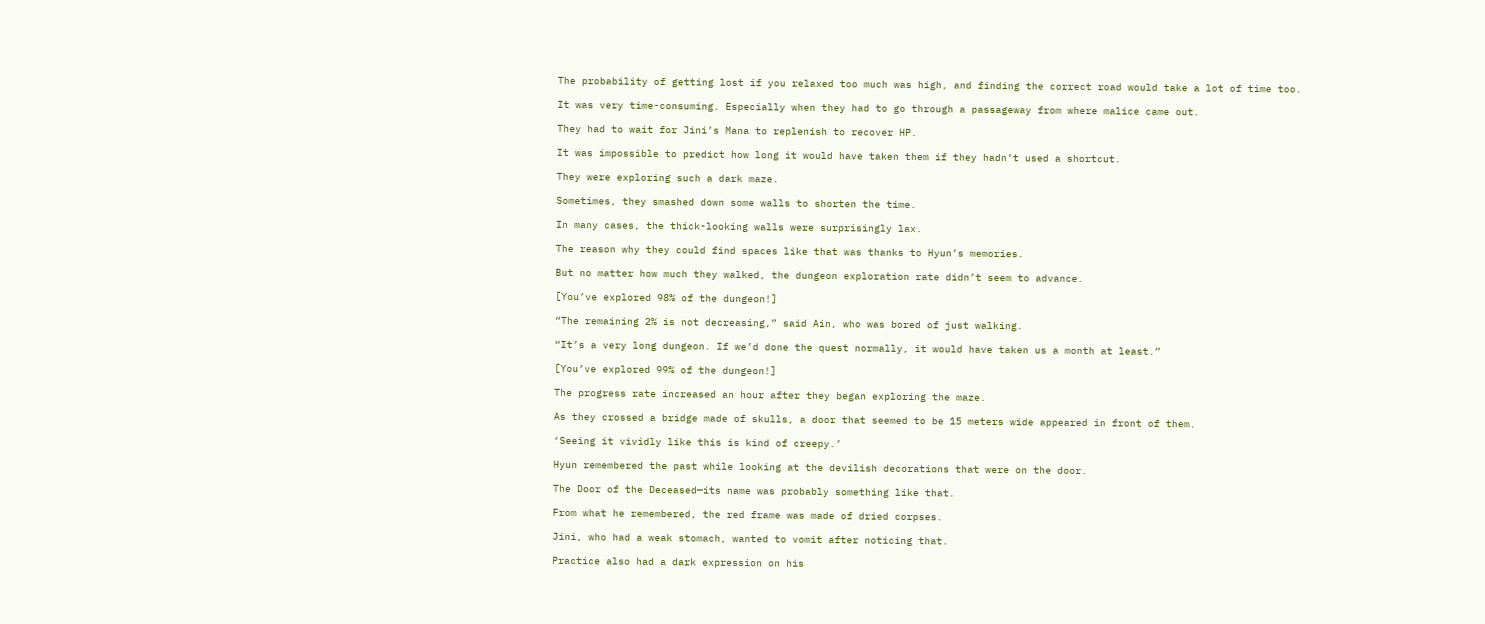The probability of getting lost if you relaxed too much was high, and finding the correct road would take a lot of time too.

It was very time-consuming. Especially when they had to go through a passageway from where malice came out.

They had to wait for Jini’s Mana to replenish to recover HP.

It was impossible to predict how long it would have taken them if they hadn’t used a shortcut.

They were exploring such a dark maze.

Sometimes, they smashed down some walls to shorten the time.

In many cases, the thick-looking walls were surprisingly lax.

The reason why they could find spaces like that was thanks to Hyun’s memories.

But no matter how much they walked, the dungeon exploration rate didn’t seem to advance.

[You’ve explored 98% of the dungeon!]

“The remaining 2% is not decreasing,” said Ain, who was bored of just walking.

“It’s a very long dungeon. If we’d done the quest normally, it would have taken us a month at least.”

[You’ve explored 99% of the dungeon!]

The progress rate increased an hour after they began exploring the maze.

As they crossed a bridge made of skulls, a door that seemed to be 15 meters wide appeared in front of them.

‘Seeing it vividly like this is kind of creepy.’

Hyun remembered the past while looking at the devilish decorations that were on the door.

The Door of the Deceased—its name was probably something like that.

From what he remembered, the red frame was made of dried corpses.

Jini, who had a weak stomach, wanted to vomit after noticing that.

Practice also had a dark expression on his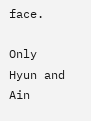face.

Only Hyun and Ain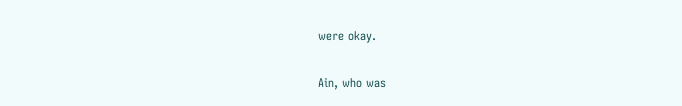were okay.

Ain, who was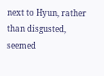next to Hyun, rather than disgusted, seemed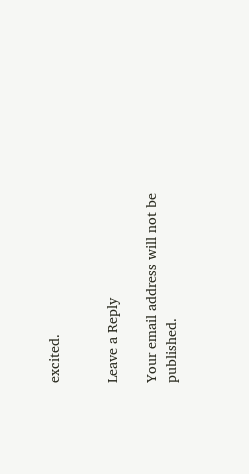excited.


Leave a Reply

Your email address will not be published.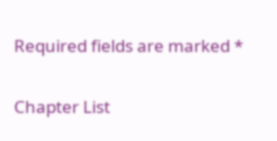Required fields are marked *

Chapter List